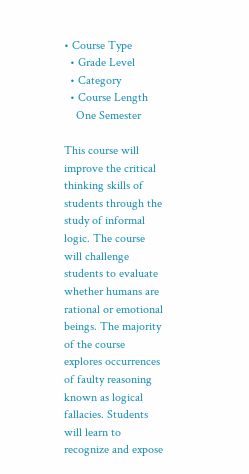• Course Type
  • Grade Level
  • Category
  • Course Length
    One Semester

This course will improve the critical thinking skills of students through the study of informal logic. The course will challenge students to evaluate whether humans are rational or emotional beings. The majority of the course explores occurrences of faulty reasoning known as logical fallacies. Students will learn to recognize and expose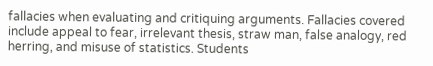fallacies when evaluating and critiquing arguments. Fallacies covered include appeal to fear, irrelevant thesis, straw man, false analogy, red herring, and misuse of statistics. Students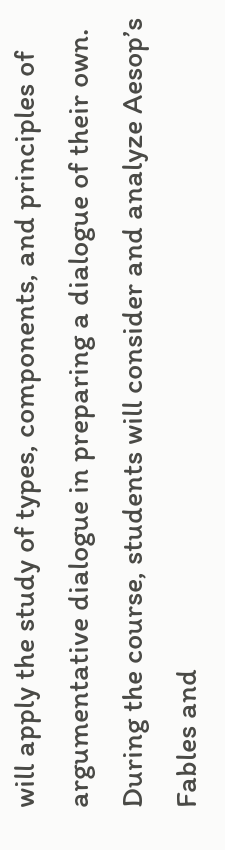will apply the study of types, components, and principles of argumentative dialogue in preparing a dialogue of their own. During the course, students will consider and analyze Aesop’s Fables and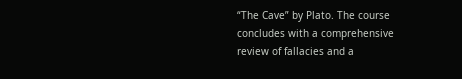“The Cave” by Plato. The course concludes with a comprehensive review of fallacies and a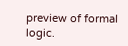preview of formal logic.